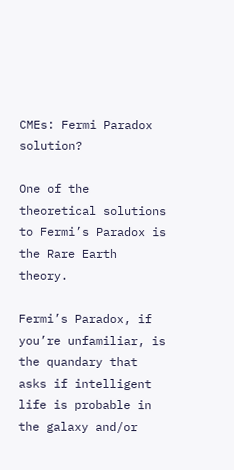CMEs: Fermi Paradox solution?

One of the theoretical solutions to Fermi’s Paradox is the Rare Earth theory.

Fermi’s Paradox, if you’re unfamiliar, is the quandary that asks if intelligent life is probable in the galaxy and/or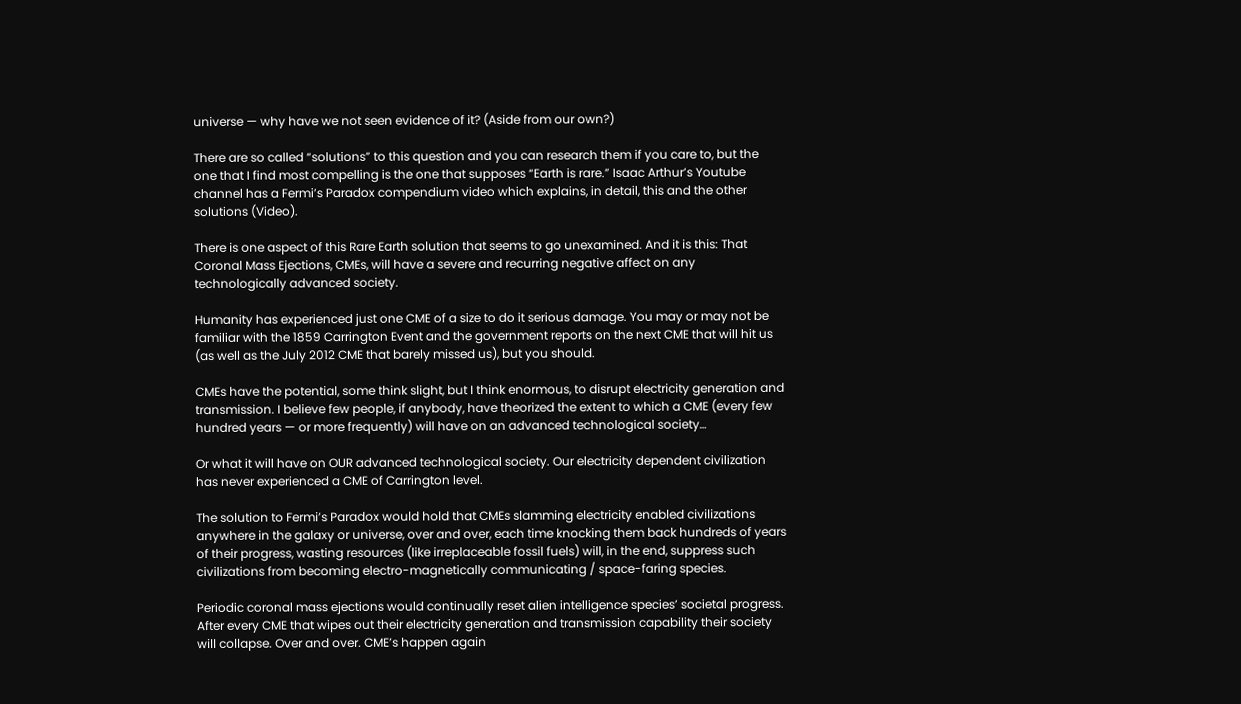universe — why have we not seen evidence of it? (Aside from our own?)

There are so called “solutions” to this question and you can research them if you care to, but the one that I find most compelling is the one that supposes “Earth is rare.” Isaac Arthur’s Youtube channel has a Fermi’s Paradox compendium video which explains, in detail, this and the other solutions (Video).

There is one aspect of this Rare Earth solution that seems to go unexamined. And it is this: That Coronal Mass Ejections, CMEs, will have a severe and recurring negative affect on any technologically advanced society.

Humanity has experienced just one CME of a size to do it serious damage. You may or may not be familiar with the 1859 Carrington Event and the government reports on the next CME that will hit us (as well as the July 2012 CME that barely missed us), but you should.

CMEs have the potential, some think slight, but I think enormous, to disrupt electricity generation and transmission. I believe few people, if anybody, have theorized the extent to which a CME (every few hundred years — or more frequently) will have on an advanced technological society…

Or what it will have on OUR advanced technological society. Our electricity dependent civilization has never experienced a CME of Carrington level.

The solution to Fermi’s Paradox would hold that CMEs slamming electricity enabled civilizations anywhere in the galaxy or universe, over and over, each time knocking them back hundreds of years of their progress, wasting resources (like irreplaceable fossil fuels) will, in the end, suppress such civilizations from becoming electro-magnetically communicating / space-faring species.

Periodic coronal mass ejections would continually reset alien intelligence species’ societal progress. After every CME that wipes out their electricity generation and transmission capability their society will collapse. Over and over. CME’s happen again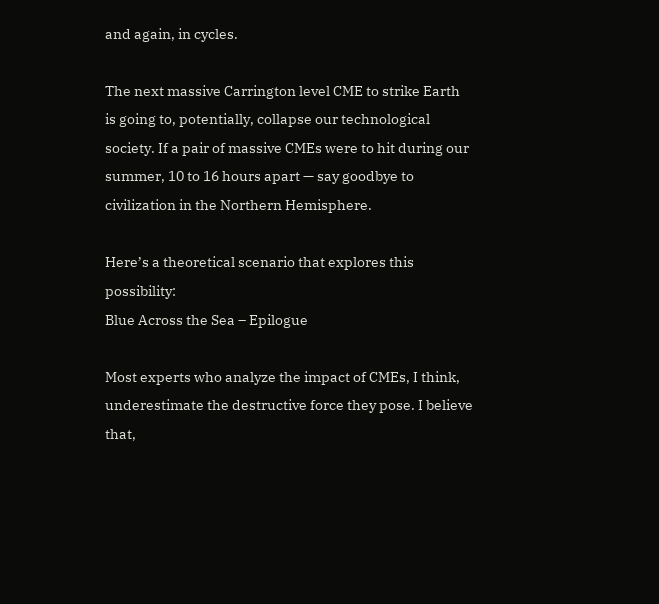and again, in cycles.

The next massive Carrington level CME to strike Earth is going to, potentially, collapse our technological society. If a pair of massive CMEs were to hit during our summer, 10 to 16 hours apart — say goodbye to civilization in the Northern Hemisphere.

Here’s a theoretical scenario that explores this possibility:
Blue Across the Sea – Epilogue

Most experts who analyze the impact of CMEs, I think, underestimate the destructive force they pose. I believe that,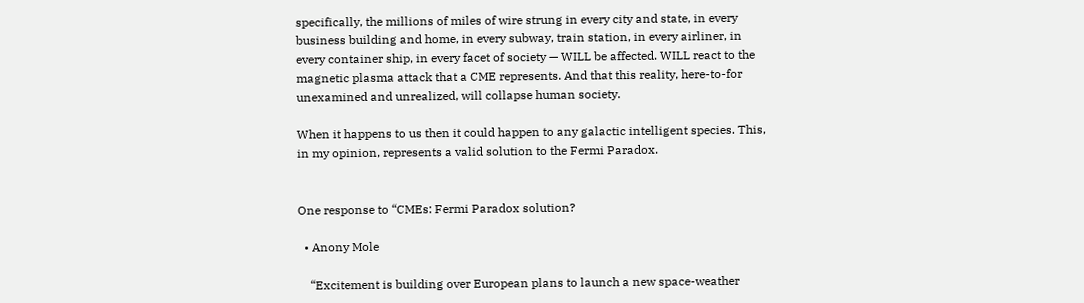specifically, the millions of miles of wire strung in every city and state, in every business building and home, in every subway, train station, in every airliner, in every container ship, in every facet of society — WILL be affected. WILL react to the magnetic plasma attack that a CME represents. And that this reality, here-to-for unexamined and unrealized, will collapse human society.

When it happens to us then it could happen to any galactic intelligent species. This, in my opinion, represents a valid solution to the Fermi Paradox.


One response to “CMEs: Fermi Paradox solution?

  • Anony Mole

    “Excitement is building over European plans to launch a new space-weather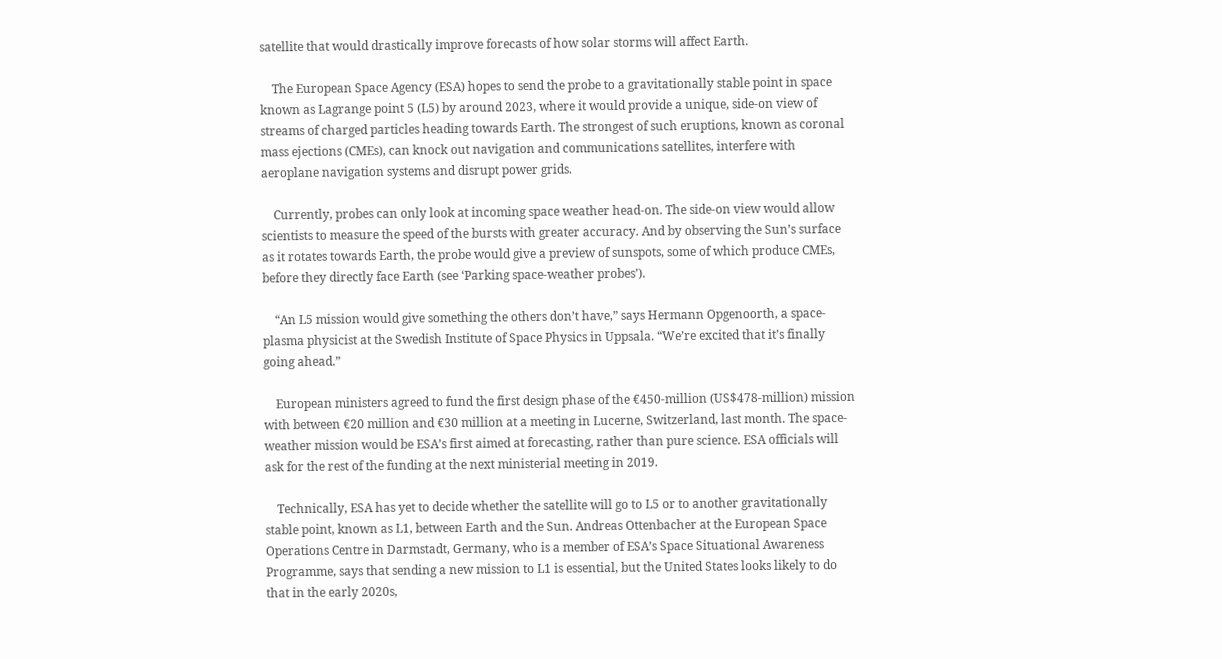satellite that would drastically improve forecasts of how solar storms will affect Earth.

    The European Space Agency (ESA) hopes to send the probe to a gravitationally stable point in space known as Lagrange point 5 (L5) by around 2023, where it would provide a unique, side-on view of streams of charged particles heading towards Earth. The strongest of such eruptions, known as coronal mass ejections (CMEs), can knock out navigation and communications satellites, interfere with aeroplane navigation systems and disrupt power grids.

    Currently, probes can only look at incoming space weather head-on. The side-on view would allow scientists to measure the speed of the bursts with greater accuracy. And by observing the Sun’s surface as it rotates towards Earth, the probe would give a preview of sunspots, some of which produce CMEs, before they directly face Earth (see ‘Parking space-weather probes’).

    “An L5 mission would give something the others don’t have,” says Hermann Opgenoorth, a space-plasma physicist at the Swedish Institute of Space Physics in Uppsala. “We’re excited that it’s finally going ahead.”

    European ministers agreed to fund the first design phase of the €450-million (US$478-million) mission with between €20 million and €30 million at a meeting in Lucerne, Switzerland, last month. The space-weather mission would be ESA’s first aimed at forecasting, rather than pure science. ESA officials will ask for the rest of the funding at the next ministerial meeting in 2019.

    Technically, ESA has yet to decide whether the satellite will go to L5 or to another gravitationally stable point, known as L1, between Earth and the Sun. Andreas Ottenbacher at the European Space Operations Centre in Darmstadt, Germany, who is a member of ESA’s Space Situational Awareness Programme, says that sending a new mission to L1 is essential, but the United States looks likely to do that in the early 2020s,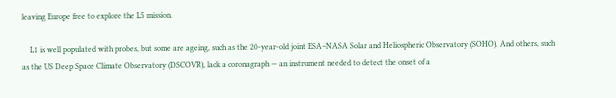leaving Europe free to explore the L5 mission.

    L1 is well populated with probes, but some are ageing, such as the 20-year-old joint ESA–NASA Solar and Heliospheric Observatory (SOHO). And others, such as the US Deep Space Climate Observatory (DSCOVR), lack a coronagraph — an instrument needed to detect the onset of a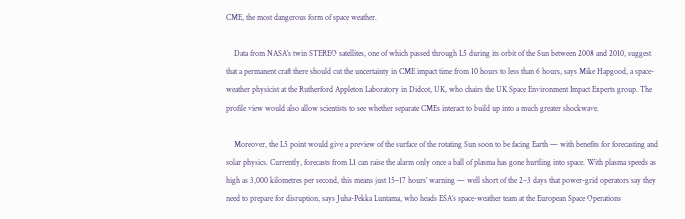CME, the most dangerous form of space weather.

    Data from NASA’s twin STEREO satellites, one of which passed through L5 during its orbit of the Sun between 2008 and 2010, suggest that a permanent craft there should cut the uncertainty in CME impact time from 10 hours to less than 6 hours, says Mike Hapgood, a space-weather physicist at the Rutherford Appleton Laboratory in Didcot, UK, who chairs the UK Space Environment Impact Experts group. The profile view would also allow scientists to see whether separate CMEs interact to build up into a much greater shockwave.

    Moreover, the L5 point would give a preview of the surface of the rotating Sun soon to be facing Earth — with benefits for forecasting and solar physics. Currently, forecasts from L1 can raise the alarm only once a ball of plasma has gone hurtling into space. With plasma speeds as high as 3,000 kilometres per second, this means just 15–17 hours’ warning — well short of the 2–3 days that power-grid operators say they need to prepare for disruption, says Juha-Pekka Luntama, who heads ESA’s space-weather team at the European Space Operations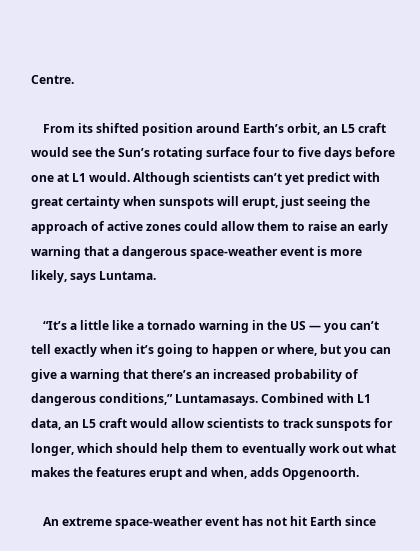Centre.

    From its shifted position around Earth’s orbit, an L5 craft would see the Sun’s rotating surface four to five days before one at L1 would. Although scientists can’t yet predict with great certainty when sunspots will erupt, just seeing the approach of active zones could allow them to raise an early warning that a dangerous space-weather event is more likely, says Luntama.

    “It’s a little like a tornado warning in the US — you can’t tell exactly when it’s going to happen or where, but you can give a warning that there’s an increased probability of dangerous conditions,” Luntamasays. Combined with L1 data, an L5 craft would allow scientists to track sunspots for longer, which should help them to eventually work out what makes the features erupt and when, adds Opgenoorth.

    An extreme space-weather event has not hit Earth since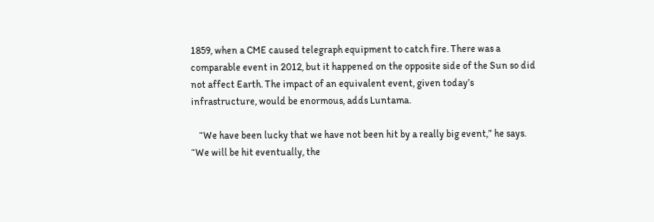1859, when a CME caused telegraph equipment to catch fire. There was a comparable event in 2012, but it happened on the opposite side of the Sun so did not affect Earth. The impact of an equivalent event, given today’s infrastructure, would be enormous, adds Luntama.

    “We have been lucky that we have not been hit by a really big event,” he says. “We will be hit eventually, the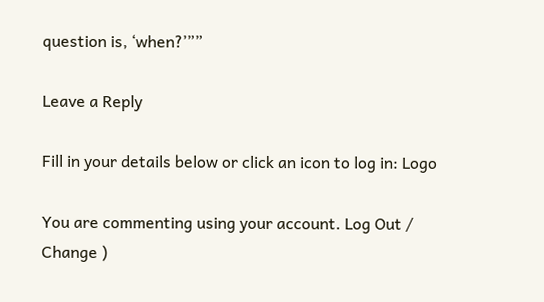question is, ‘when?’””

Leave a Reply

Fill in your details below or click an icon to log in: Logo

You are commenting using your account. Log Out / Change )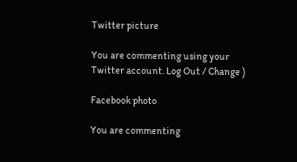Twitter picture

You are commenting using your Twitter account. Log Out / Change )

Facebook photo

You are commenting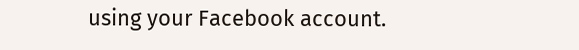using your Facebook account.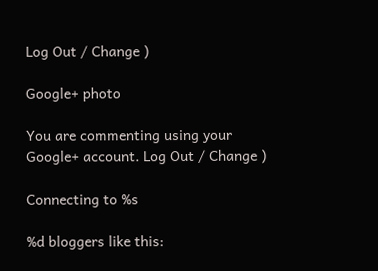Log Out / Change )

Google+ photo

You are commenting using your Google+ account. Log Out / Change )

Connecting to %s

%d bloggers like this: